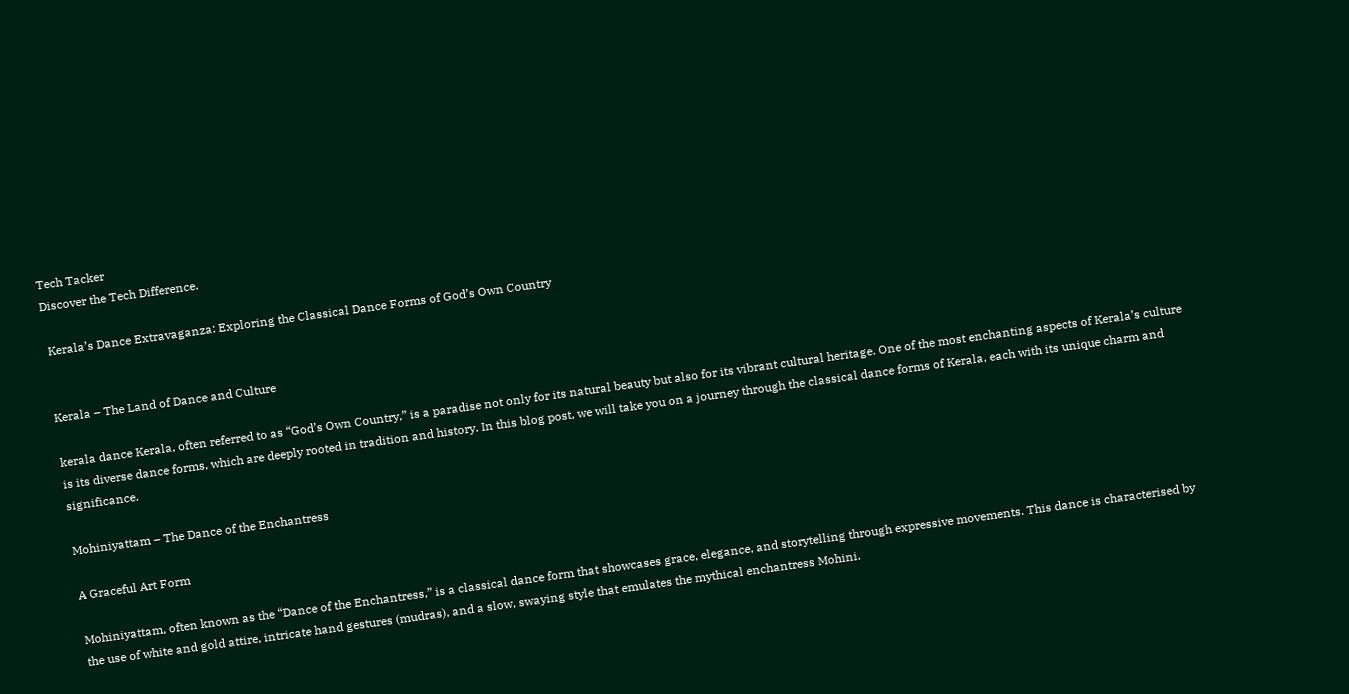Tech Tacker
Discover the Tech Difference.

 Kerala’s Dance Extravaganza: Exploring the Classical Dance Forms of God’s Own Country


Kerala – The Land of Dance and Culture

kerala dance Kerala, often referred to as “God’s Own Country,” is a paradise not only for its natural beauty but also for its vibrant cultural heritage. One of the most enchanting aspects of Kerala’s culture is its diverse dance forms, which are deeply rooted in tradition and history. In this blog post, we will take you on a journey through the classical dance forms of Kerala, each with its unique charm and significance.

Mohiniyattam – The Dance of the Enchantress

A Graceful Art Form

Mohiniyattam, often known as the “Dance of the Enchantress,” is a classical dance form that showcases grace, elegance, and storytelling through expressive movements. This dance is characterised by the use of white and gold attire, intricate hand gestures (mudras), and a slow, swaying style that emulates the mythical enchantress Mohini.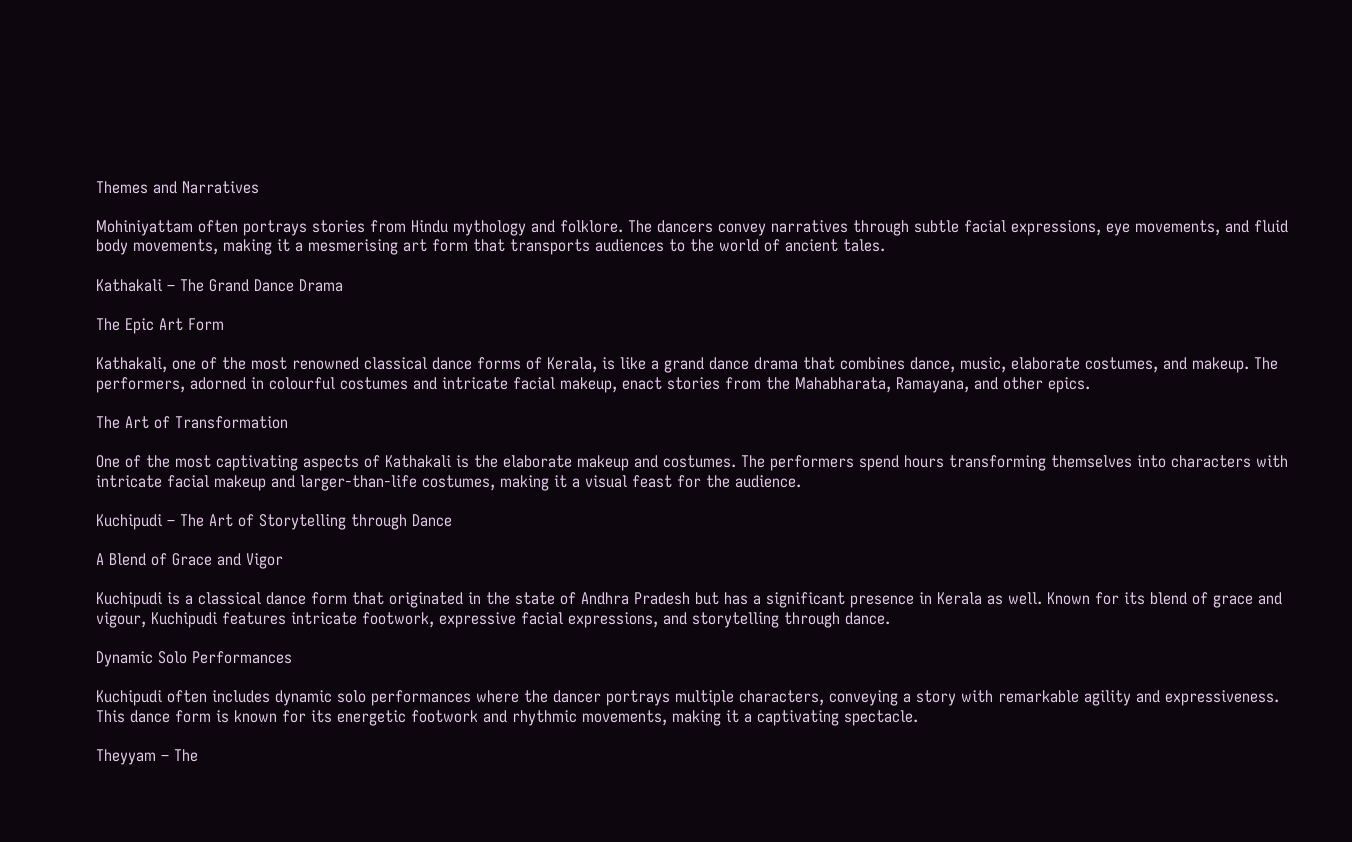Themes and Narratives

Mohiniyattam often portrays stories from Hindu mythology and folklore. The dancers convey narratives through subtle facial expressions, eye movements, and fluid body movements, making it a mesmerising art form that transports audiences to the world of ancient tales.

Kathakali – The Grand Dance Drama

The Epic Art Form

Kathakali, one of the most renowned classical dance forms of Kerala, is like a grand dance drama that combines dance, music, elaborate costumes, and makeup. The performers, adorned in colourful costumes and intricate facial makeup, enact stories from the Mahabharata, Ramayana, and other epics.

The Art of Transformation

One of the most captivating aspects of Kathakali is the elaborate makeup and costumes. The performers spend hours transforming themselves into characters with intricate facial makeup and larger-than-life costumes, making it a visual feast for the audience.

Kuchipudi – The Art of Storytelling through Dance

A Blend of Grace and Vigor

Kuchipudi is a classical dance form that originated in the state of Andhra Pradesh but has a significant presence in Kerala as well. Known for its blend of grace and vigour, Kuchipudi features intricate footwork, expressive facial expressions, and storytelling through dance.

Dynamic Solo Performances

Kuchipudi often includes dynamic solo performances where the dancer portrays multiple characters, conveying a story with remarkable agility and expressiveness. This dance form is known for its energetic footwork and rhythmic movements, making it a captivating spectacle.

Theyyam – The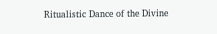Ritualistic Dance of the Divine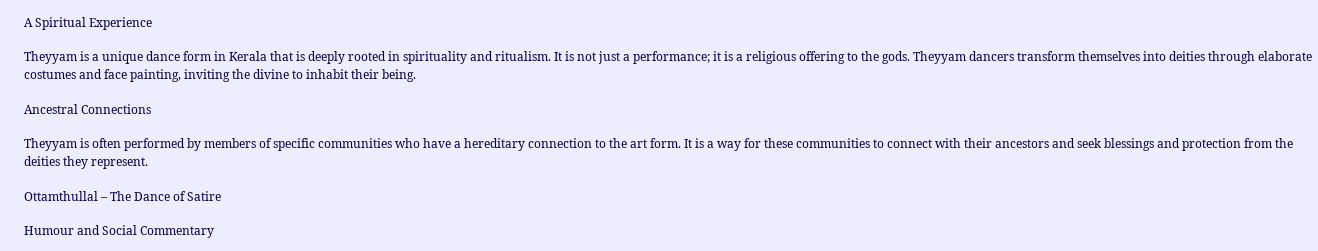A Spiritual Experience

Theyyam is a unique dance form in Kerala that is deeply rooted in spirituality and ritualism. It is not just a performance; it is a religious offering to the gods. Theyyam dancers transform themselves into deities through elaborate costumes and face painting, inviting the divine to inhabit their being.

Ancestral Connections

Theyyam is often performed by members of specific communities who have a hereditary connection to the art form. It is a way for these communities to connect with their ancestors and seek blessings and protection from the deities they represent.

Ottamthullal – The Dance of Satire

Humour and Social Commentary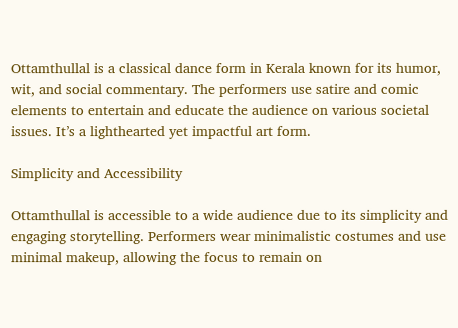Ottamthullal is a classical dance form in Kerala known for its humor, wit, and social commentary. The performers use satire and comic elements to entertain and educate the audience on various societal issues. It’s a lighthearted yet impactful art form.

Simplicity and Accessibility

Ottamthullal is accessible to a wide audience due to its simplicity and engaging storytelling. Performers wear minimalistic costumes and use minimal makeup, allowing the focus to remain on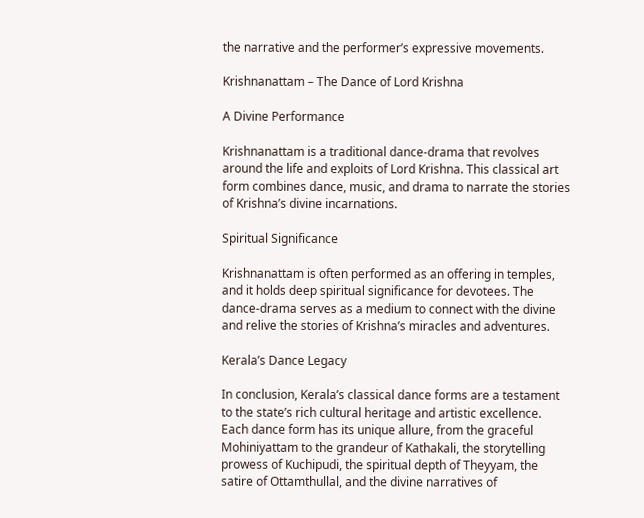the narrative and the performer’s expressive movements.

Krishnanattam – The Dance of Lord Krishna

A Divine Performance

Krishnanattam is a traditional dance-drama that revolves around the life and exploits of Lord Krishna. This classical art form combines dance, music, and drama to narrate the stories of Krishna’s divine incarnations.

Spiritual Significance

Krishnanattam is often performed as an offering in temples, and it holds deep spiritual significance for devotees. The dance-drama serves as a medium to connect with the divine and relive the stories of Krishna’s miracles and adventures.

Kerala’s Dance Legacy

In conclusion, Kerala’s classical dance forms are a testament to the state’s rich cultural heritage and artistic excellence. Each dance form has its unique allure, from the graceful Mohiniyattam to the grandeur of Kathakali, the storytelling prowess of Kuchipudi, the spiritual depth of Theyyam, the satire of Ottamthullal, and the divine narratives of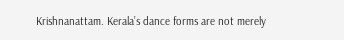Krishnanattam. Kerala’s dance forms are not merely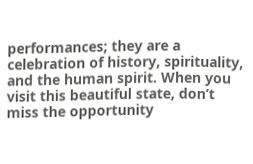performances; they are a celebration of history, spirituality, and the human spirit. When you visit this beautiful state, don’t miss the opportunity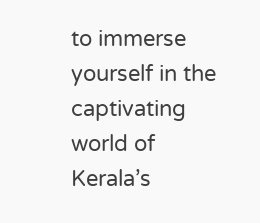to immerse yourself in the captivating world of Kerala’s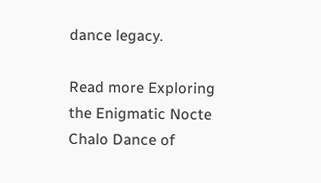dance legacy.

Read more Exploring the Enigmatic Nocte Chalo Dance of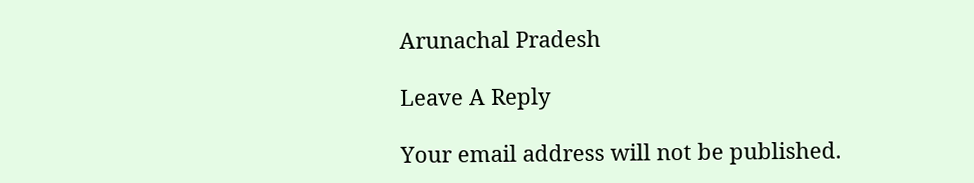Arunachal Pradesh

Leave A Reply

Your email address will not be published.